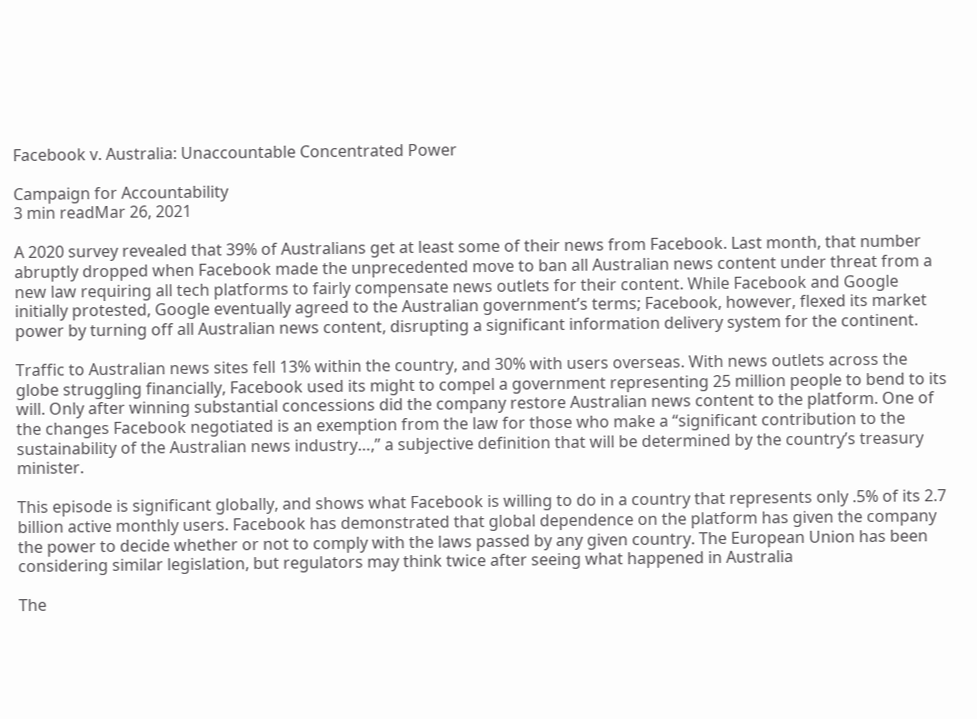Facebook v. Australia: Unaccountable Concentrated Power

Campaign for Accountability
3 min readMar 26, 2021

A 2020 survey revealed that 39% of Australians get at least some of their news from Facebook. Last month, that number abruptly dropped when Facebook made the unprecedented move to ban all Australian news content under threat from a new law requiring all tech platforms to fairly compensate news outlets for their content. While Facebook and Google initially protested, Google eventually agreed to the Australian government’s terms; Facebook, however, flexed its market power by turning off all Australian news content, disrupting a significant information delivery system for the continent.

Traffic to Australian news sites fell 13% within the country, and 30% with users overseas. With news outlets across the globe struggling financially, Facebook used its might to compel a government representing 25 million people to bend to its will. Only after winning substantial concessions did the company restore Australian news content to the platform. One of the changes Facebook negotiated is an exemption from the law for those who make a “significant contribution to the sustainability of the Australian news industry…,” a subjective definition that will be determined by the country’s treasury minister.

This episode is significant globally, and shows what Facebook is willing to do in a country that represents only .5% of its 2.7 billion active monthly users. Facebook has demonstrated that global dependence on the platform has given the company the power to decide whether or not to comply with the laws passed by any given country. The European Union has been considering similar legislation, but regulators may think twice after seeing what happened in Australia

The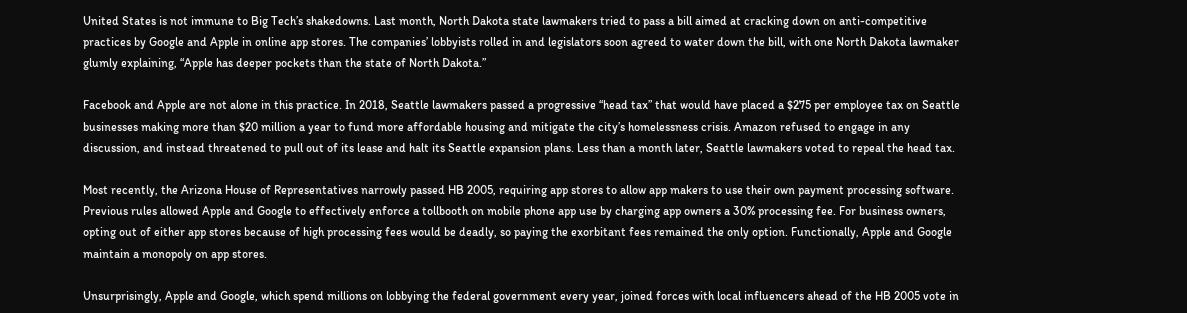United States is not immune to Big Tech’s shakedowns. Last month, North Dakota state lawmakers tried to pass a bill aimed at cracking down on anti-competitive practices by Google and Apple in online app stores. The companies’ lobbyists rolled in and legislators soon agreed to water down the bill, with one North Dakota lawmaker glumly explaining, “Apple has deeper pockets than the state of North Dakota.”

Facebook and Apple are not alone in this practice. In 2018, Seattle lawmakers passed a progressive “head tax” that would have placed a $275 per employee tax on Seattle businesses making more than $20 million a year to fund more affordable housing and mitigate the city’s homelessness crisis. Amazon refused to engage in any discussion, and instead threatened to pull out of its lease and halt its Seattle expansion plans. Less than a month later, Seattle lawmakers voted to repeal the head tax.

Most recently, the Arizona House of Representatives narrowly passed HB 2005, requiring app stores to allow app makers to use their own payment processing software. Previous rules allowed Apple and Google to effectively enforce a tollbooth on mobile phone app use by charging app owners a 30% processing fee. For business owners, opting out of either app stores because of high processing fees would be deadly, so paying the exorbitant fees remained the only option. Functionally, Apple and Google maintain a monopoly on app stores.

Unsurprisingly, Apple and Google, which spend millions on lobbying the federal government every year, joined forces with local influencers ahead of the HB 2005 vote in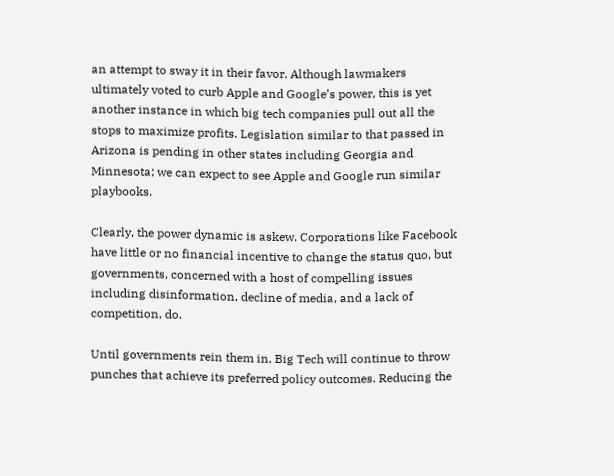an attempt to sway it in their favor. Although lawmakers ultimately voted to curb Apple and Google’s power, this is yet another instance in which big tech companies pull out all the stops to maximize profits. Legislation similar to that passed in Arizona is pending in other states including Georgia and Minnesota; we can expect to see Apple and Google run similar playbooks.

Clearly, the power dynamic is askew. Corporations like Facebook have little or no financial incentive to change the status quo, but governments, concerned with a host of compelling issues including disinformation, decline of media, and a lack of competition, do.

Until governments rein them in, Big Tech will continue to throw punches that achieve its preferred policy outcomes. Reducing the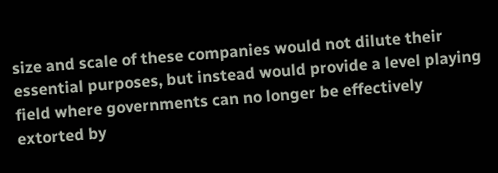size and scale of these companies would not dilute their essential purposes, but instead would provide a level playing field where governments can no longer be effectively extorted by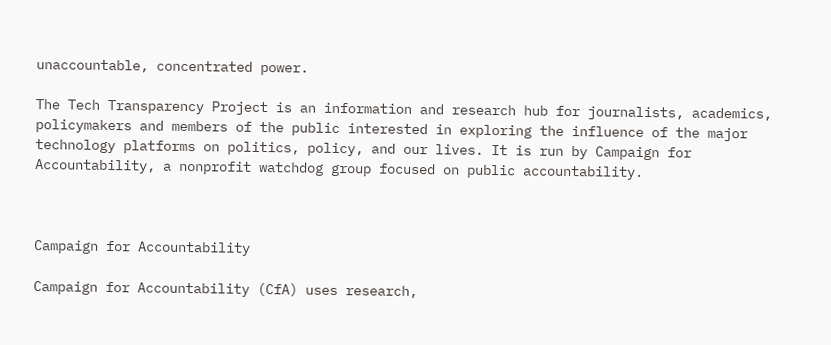unaccountable, concentrated power.

The Tech Transparency Project is an information and research hub for journalists, academics, policymakers and members of the public interested in exploring the influence of the major technology platforms on politics, policy, and our lives. It is run by Campaign for Accountability, a nonprofit watchdog group focused on public accountability.



Campaign for Accountability

Campaign for Accountability (CfA) uses research,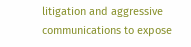litigation and aggressive communications to expose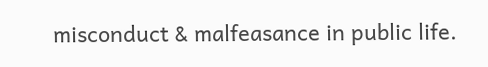misconduct & malfeasance in public life.